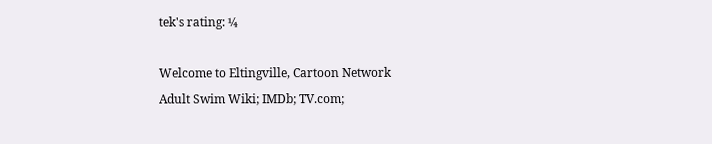tek's rating: ¼

Welcome to Eltingville, Cartoon Network
Adult Swim Wiki; IMDb; TV.com;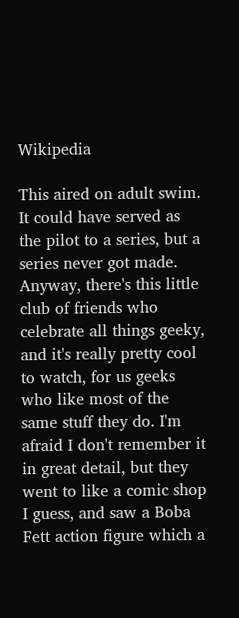Wikipedia

This aired on adult swim. It could have served as the pilot to a series, but a series never got made. Anyway, there's this little club of friends who celebrate all things geeky, and it's really pretty cool to watch, for us geeks who like most of the same stuff they do. I'm afraid I don't remember it in great detail, but they went to like a comic shop I guess, and saw a Boba Fett action figure which a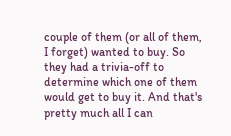couple of them (or all of them, I forget) wanted to buy. So they had a trivia-off to determine which one of them would get to buy it. And that's pretty much all I can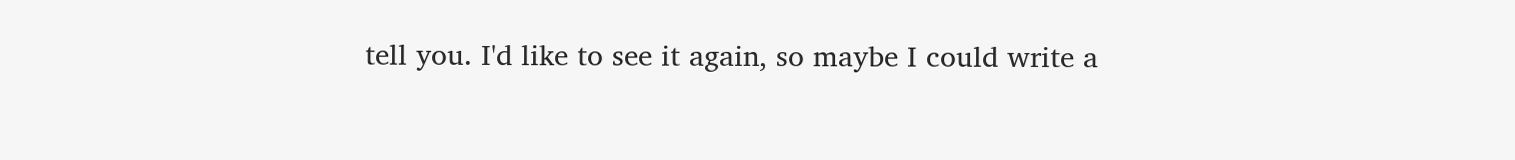tell you. I'd like to see it again, so maybe I could write a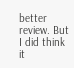better review. But I did think it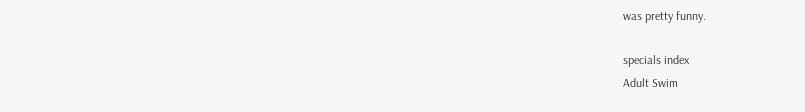was pretty funny.

specials index
Adult Swim